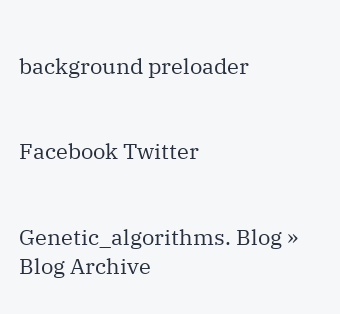background preloader


Facebook Twitter


Genetic_algorithms. Blog » Blog Archive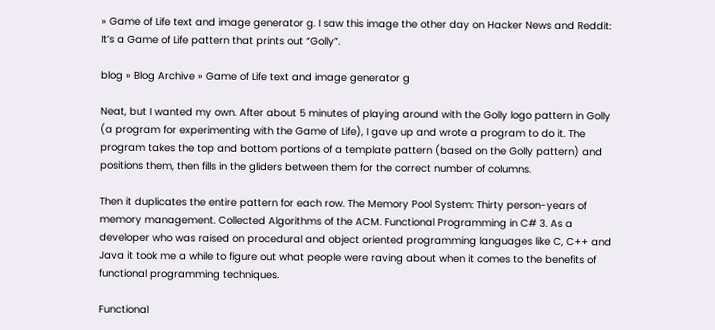» Game of Life text and image generator g. I saw this image the other day on Hacker News and Reddit: It’s a Game of Life pattern that prints out “Golly”.

blog » Blog Archive » Game of Life text and image generator g

Neat, but I wanted my own. After about 5 minutes of playing around with the Golly logo pattern in Golly (a program for experimenting with the Game of Life), I gave up and wrote a program to do it. The program takes the top and bottom portions of a template pattern (based on the Golly pattern) and positions them, then fills in the gliders between them for the correct number of columns.

Then it duplicates the entire pattern for each row. The Memory Pool System: Thirty person-years of memory management. Collected Algorithms of the ACM. Functional Programming in C# 3. As a developer who was raised on procedural and object oriented programming languages like C, C++ and Java it took me a while to figure out what people were raving about when it comes to the benefits of functional programming techniques.

Functional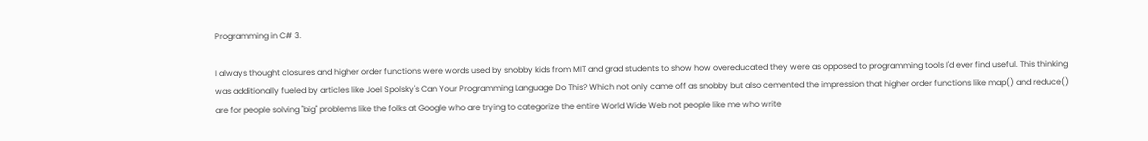Programming in C# 3.

I always thought closures and higher order functions were words used by snobby kids from MIT and grad students to show how overeducated they were as opposed to programming tools I'd ever find useful. This thinking was additionally fueled by articles like Joel Spolsky's Can Your Programming Language Do This? Which not only came off as snobby but also cemented the impression that higher order functions like map() and reduce() are for people solving "big" problems like the folks at Google who are trying to categorize the entire World Wide Web not people like me who write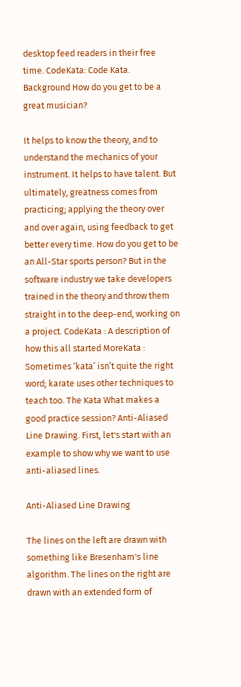desktop feed readers in their free time. CodeKata: Code Kata. Background How do you get to be a great musician?

It helps to know the theory, and to understand the mechanics of your instrument. It helps to have talent. But ultimately, greatness comes from practicing; applying the theory over and over again, using feedback to get better every time. How do you get to be an All-Star sports person? But in the software industry we take developers trained in the theory and throw them straight in to the deep-end, working on a project. CodeKata : A description of how this all started MoreKata : Sometimes ‘kata’ isn’t quite the right word; karate uses other techniques to teach too. The Kata What makes a good practice session? Anti-Aliased Line Drawing. First, let's start with an example to show why we want to use anti-aliased lines.

Anti-Aliased Line Drawing

The lines on the left are drawn with something like Bresenham's line algorithm. The lines on the right are drawn with an extended form of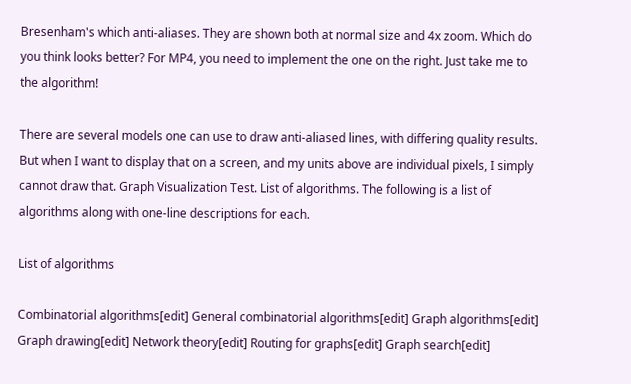Bresenham's which anti-aliases. They are shown both at normal size and 4x zoom. Which do you think looks better? For MP4, you need to implement the one on the right. Just take me to the algorithm!

There are several models one can use to draw anti-aliased lines, with differing quality results. But when I want to display that on a screen, and my units above are individual pixels, I simply cannot draw that. Graph Visualization Test. List of algorithms. The following is a list of algorithms along with one-line descriptions for each.

List of algorithms

Combinatorial algorithms[edit] General combinatorial algorithms[edit] Graph algorithms[edit] Graph drawing[edit] Network theory[edit] Routing for graphs[edit] Graph search[edit]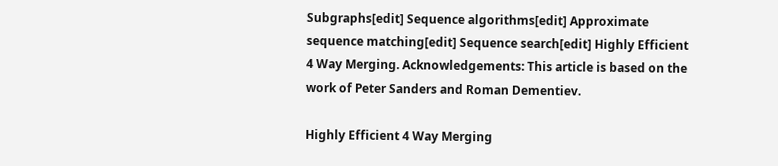Subgraphs[edit] Sequence algorithms[edit] Approximate sequence matching[edit] Sequence search[edit] Highly Efficient 4 Way Merging. Acknowledgements: This article is based on the work of Peter Sanders and Roman Dementiev.

Highly Efficient 4 Way Merging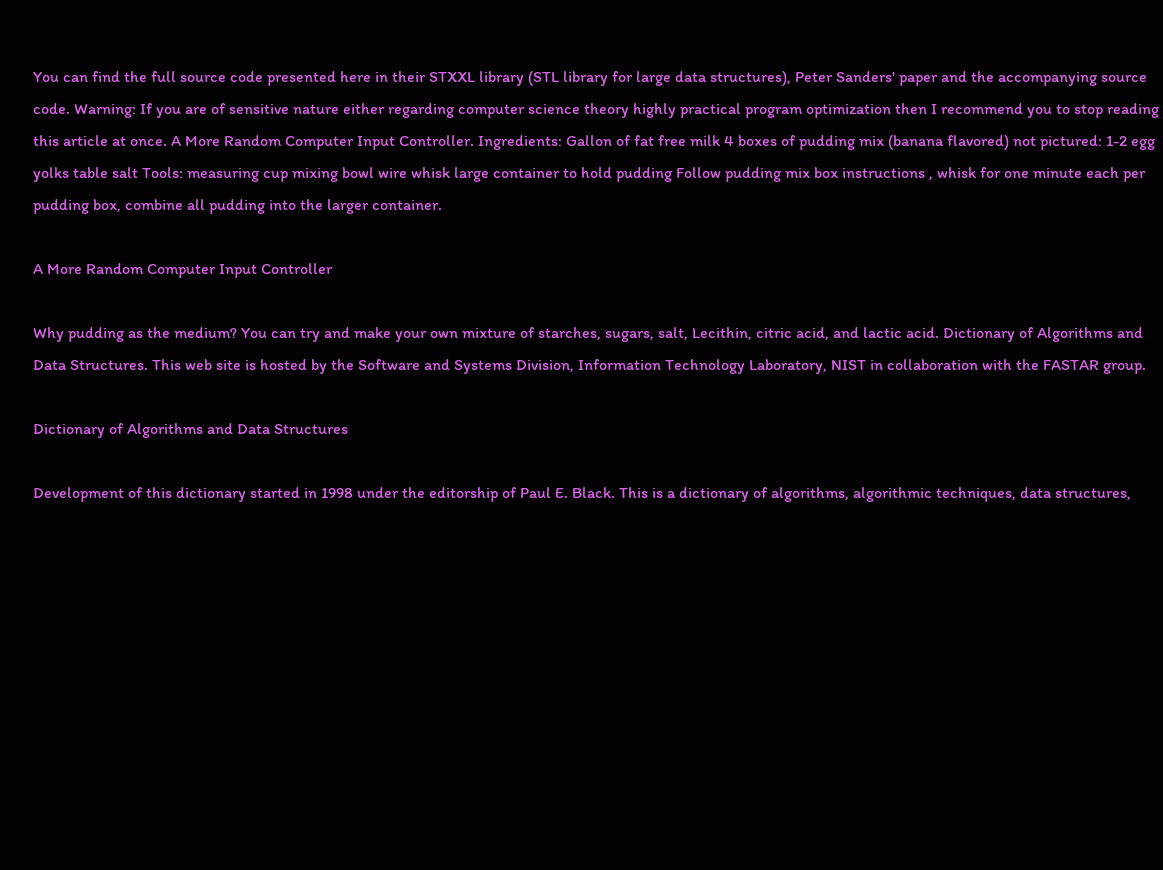You can find the full source code presented here in their STXXL library (STL library for large data structures), Peter Sanders' paper and the accompanying source code. Warning: If you are of sensitive nature either regarding computer science theory highly practical program optimization then I recommend you to stop reading this article at once. A More Random Computer Input Controller. Ingredients: Gallon of fat free milk 4 boxes of pudding mix (banana flavored) not pictured: 1-2 egg yolks table salt Tools: measuring cup mixing bowl wire whisk large container to hold pudding Follow pudding mix box instructions , whisk for one minute each per pudding box, combine all pudding into the larger container.

A More Random Computer Input Controller

Why pudding as the medium? You can try and make your own mixture of starches, sugars, salt, Lecithin, citric acid, and lactic acid. Dictionary of Algorithms and Data Structures. This web site is hosted by the Software and Systems Division, Information Technology Laboratory, NIST in collaboration with the FASTAR group.

Dictionary of Algorithms and Data Structures

Development of this dictionary started in 1998 under the editorship of Paul E. Black. This is a dictionary of algorithms, algorithmic techniques, data structures,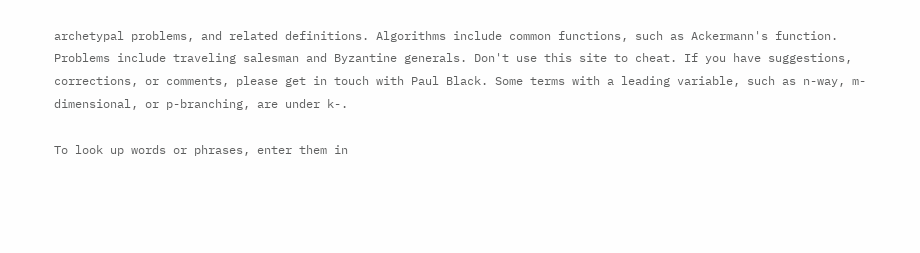archetypal problems, and related definitions. Algorithms include common functions, such as Ackermann's function. Problems include traveling salesman and Byzantine generals. Don't use this site to cheat. If you have suggestions, corrections, or comments, please get in touch with Paul Black. Some terms with a leading variable, such as n-way, m-dimensional, or p-branching, are under k-.

To look up words or phrases, enter them in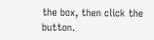the box, then click the button.